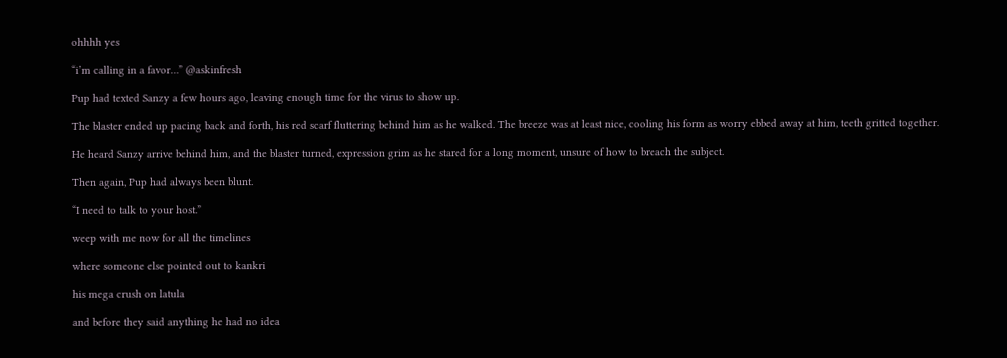ohhhh yes

“i’m calling in a favor…” @askinfresh

Pup had texted Sanzy a few hours ago, leaving enough time for the virus to show up.

The blaster ended up pacing back and forth, his red scarf fluttering behind him as he walked. The breeze was at least nice, cooling his form as worry ebbed away at him, teeth gritted together.

He heard Sanzy arrive behind him, and the blaster turned, expression grim as he stared for a long moment, unsure of how to breach the subject.

Then again, Pup had always been blunt.

“I need to talk to your host.”

weep with me now for all the timelines

where someone else pointed out to kankri

his mega crush on latula

and before they said anything he had no idea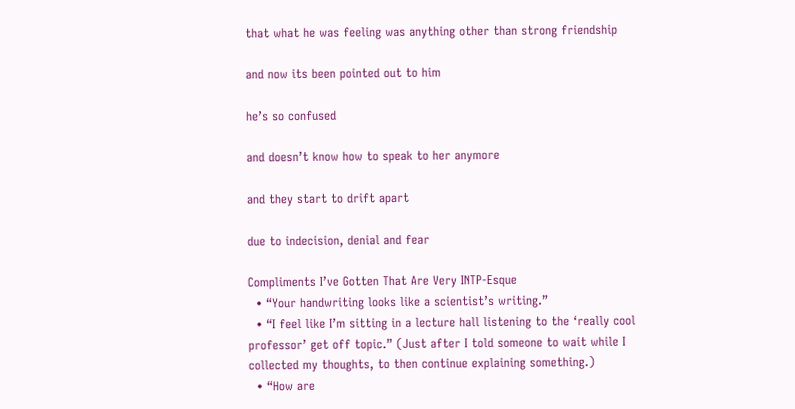that what he was feeling was anything other than strong friendship

and now its been pointed out to him

he’s so confused

and doesn’t know how to speak to her anymore

and they start to drift apart

due to indecision, denial and fear

Compliments I’ve Gotten That Are Very INTP-Esque
  • “Your handwriting looks like a scientist’s writing.”
  • “I feel like I’m sitting in a lecture hall listening to the ‘really cool professor’ get off topic.” (Just after I told someone to wait while I collected my thoughts, to then continue explaining something.)
  • “How are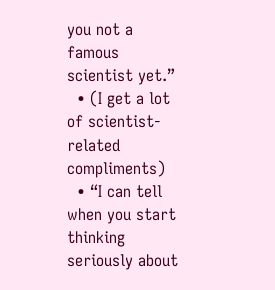you not a famous scientist yet.”
  • (I get a lot of scientist-related compliments)
  • “I can tell when you start thinking seriously about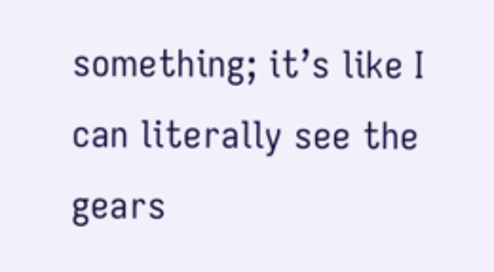something; it’s like I can literally see the gears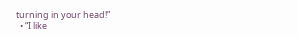turning in your head!”
  • “I like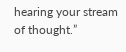hearing your stream of thought.”